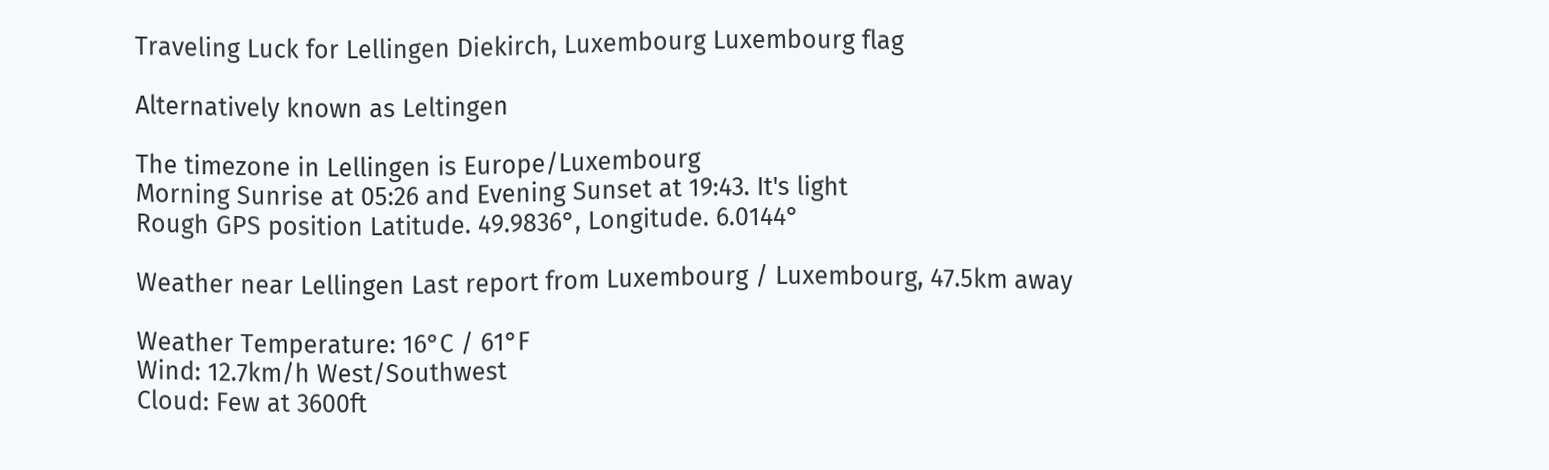Traveling Luck for Lellingen Diekirch, Luxembourg Luxembourg flag

Alternatively known as Leltingen

The timezone in Lellingen is Europe/Luxembourg
Morning Sunrise at 05:26 and Evening Sunset at 19:43. It's light
Rough GPS position Latitude. 49.9836°, Longitude. 6.0144°

Weather near Lellingen Last report from Luxembourg / Luxembourg, 47.5km away

Weather Temperature: 16°C / 61°F
Wind: 12.7km/h West/Southwest
Cloud: Few at 3600ft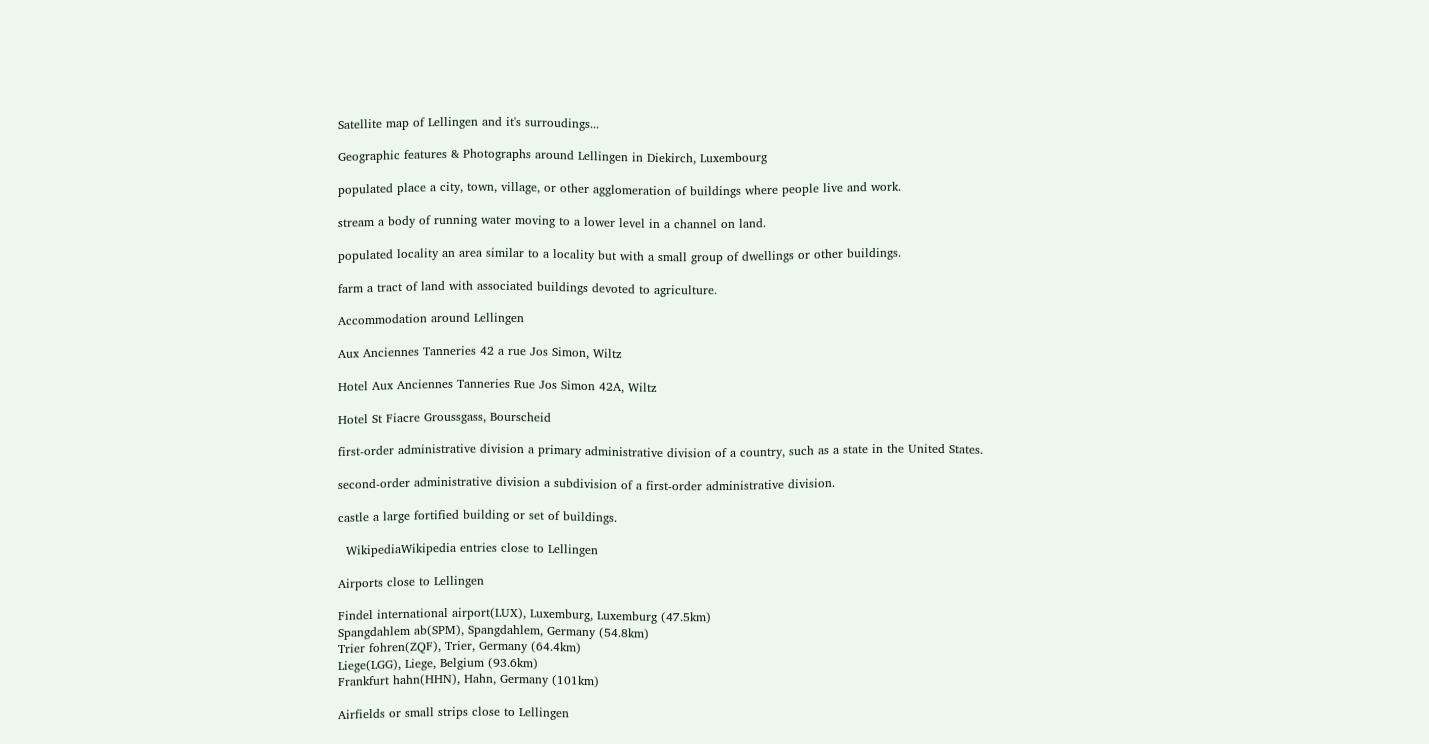Satellite map of Lellingen and it's surroudings...

Geographic features & Photographs around Lellingen in Diekirch, Luxembourg

populated place a city, town, village, or other agglomeration of buildings where people live and work.

stream a body of running water moving to a lower level in a channel on land.

populated locality an area similar to a locality but with a small group of dwellings or other buildings.

farm a tract of land with associated buildings devoted to agriculture.

Accommodation around Lellingen

Aux Anciennes Tanneries 42 a rue Jos Simon, Wiltz

Hotel Aux Anciennes Tanneries Rue Jos Simon 42A, Wiltz

Hotel St Fiacre Groussgass, Bourscheid

first-order administrative division a primary administrative division of a country, such as a state in the United States.

second-order administrative division a subdivision of a first-order administrative division.

castle a large fortified building or set of buildings.

  WikipediaWikipedia entries close to Lellingen

Airports close to Lellingen

Findel international airport(LUX), Luxemburg, Luxemburg (47.5km)
Spangdahlem ab(SPM), Spangdahlem, Germany (54.8km)
Trier fohren(ZQF), Trier, Germany (64.4km)
Liege(LGG), Liege, Belgium (93.6km)
Frankfurt hahn(HHN), Hahn, Germany (101km)

Airfields or small strips close to Lellingen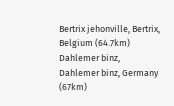Bertrix jehonville, Bertrix, Belgium (64.7km)
Dahlemer binz, Dahlemer binz, Germany (67km)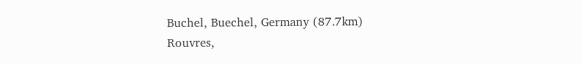Buchel, Buechel, Germany (87.7km)
Rouvres,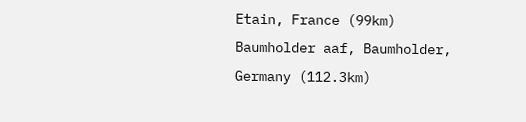Etain, France (99km)
Baumholder aaf, Baumholder, Germany (112.3km)